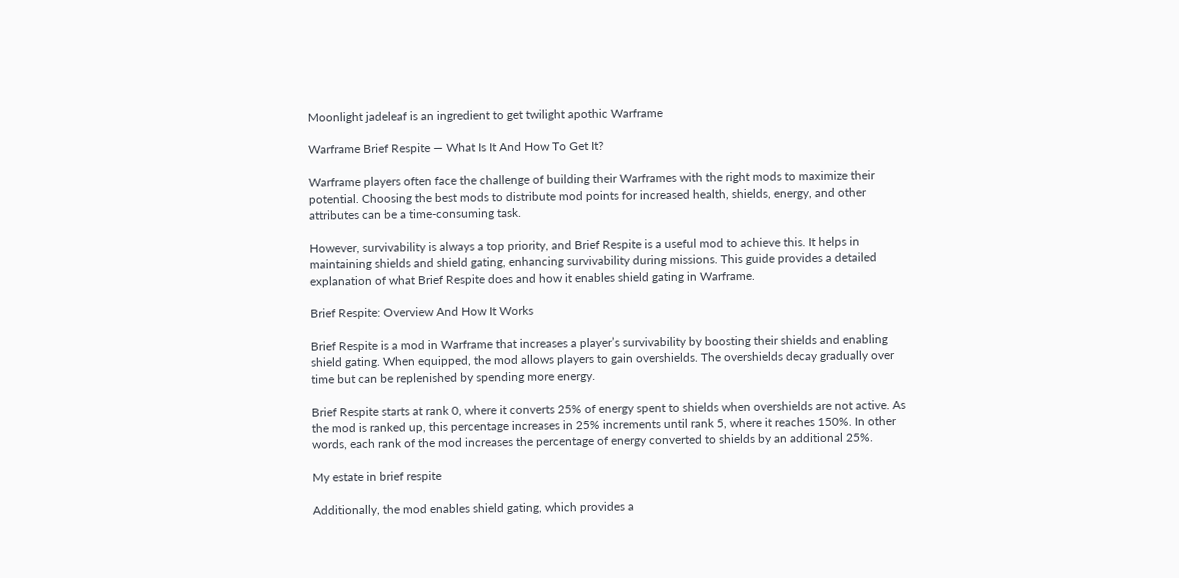Moonlight jadeleaf is an ingredient to get twilight apothic Warframe

Warframe Brief Respite — What Is It And How To Get It?

Warframe players often face the challenge of building their Warframes with the right mods to maximize their potential. Choosing the best mods to distribute mod points for increased health, shields, energy, and other attributes can be a time-consuming task.

However, survivability is always a top priority, and Brief Respite is a useful mod to achieve this. It helps in maintaining shields and shield gating, enhancing survivability during missions. This guide provides a detailed explanation of what Brief Respite does and how it enables shield gating in Warframe.

Brief Respite: Overview And How It Works

Brief Respite is a mod in Warframe that increases a player’s survivability by boosting their shields and enabling shield gating. When equipped, the mod allows players to gain overshields. The overshields decay gradually over time but can be replenished by spending more energy.

Brief Respite starts at rank 0, where it converts 25% of energy spent to shields when overshields are not active. As the mod is ranked up, this percentage increases in 25% increments until rank 5, where it reaches 150%. In other words, each rank of the mod increases the percentage of energy converted to shields by an additional 25%.

My estate in brief respite

Additionally, the mod enables shield gating, which provides a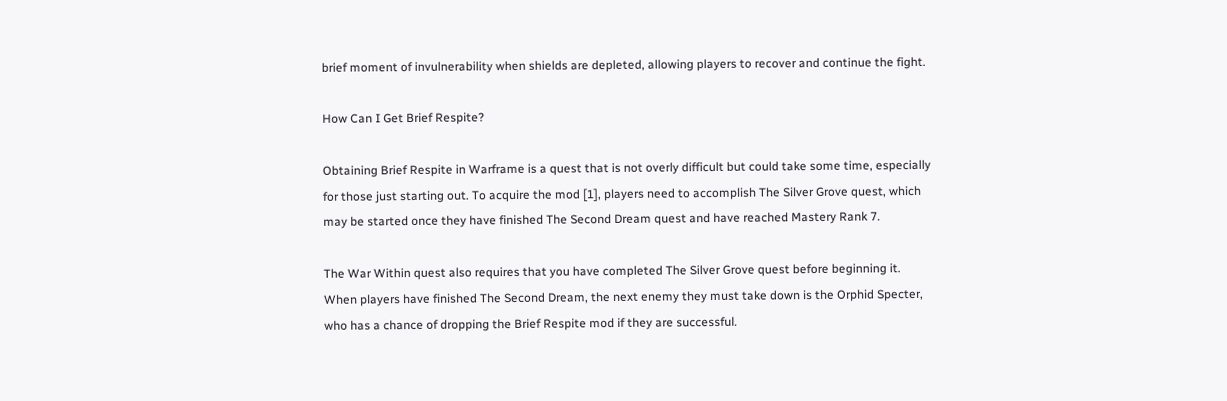brief moment of invulnerability when shields are depleted, allowing players to recover and continue the fight.

How Can I Get Brief Respite?

Obtaining Brief Respite in Warframe is a quest that is not overly difficult but could take some time, especially for those just starting out. To acquire the mod [1], players need to accomplish The Silver Grove quest, which may be started once they have finished The Second Dream quest and have reached Mastery Rank 7.

The War Within quest also requires that you have completed The Silver Grove quest before beginning it. When players have finished The Second Dream, the next enemy they must take down is the Orphid Specter, who has a chance of dropping the Brief Respite mod if they are successful.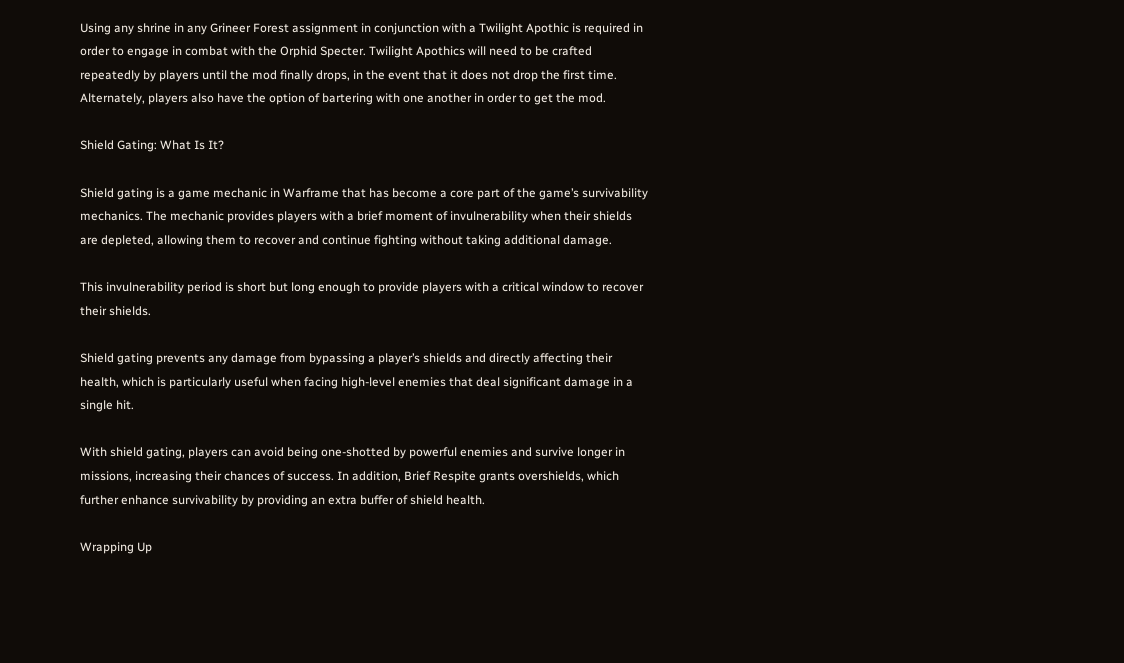Using any shrine in any Grineer Forest assignment in conjunction with a Twilight Apothic is required in order to engage in combat with the Orphid Specter. Twilight Apothics will need to be crafted repeatedly by players until the mod finally drops, in the event that it does not drop the first time. Alternately, players also have the option of bartering with one another in order to get the mod.

Shield Gating: What Is It?

Shield gating is a game mechanic in Warframe that has become a core part of the game’s survivability mechanics. The mechanic provides players with a brief moment of invulnerability when their shields are depleted, allowing them to recover and continue fighting without taking additional damage.

This invulnerability period is short but long enough to provide players with a critical window to recover their shields.

Shield gating prevents any damage from bypassing a player’s shields and directly affecting their health, which is particularly useful when facing high-level enemies that deal significant damage in a single hit.

With shield gating, players can avoid being one-shotted by powerful enemies and survive longer in missions, increasing their chances of success. In addition, Brief Respite grants overshields, which further enhance survivability by providing an extra buffer of shield health.

Wrapping Up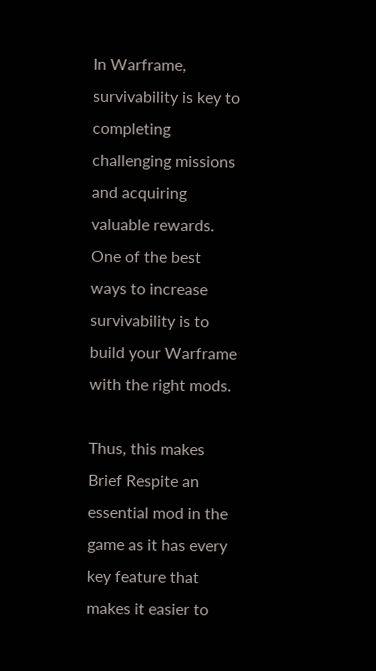In Warframe, survivability is key to completing challenging missions and acquiring valuable rewards. One of the best ways to increase survivability is to build your Warframe with the right mods.

Thus, this makes Brief Respite an essential mod in the game as it has every key feature that makes it easier to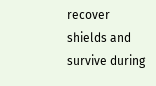recover shields and survive during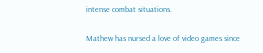intense combat situations.

Mathew has nursed a love of video games since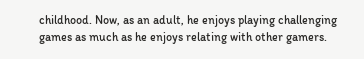childhood. Now, as an adult, he enjoys playing challenging games as much as he enjoys relating with other gamers.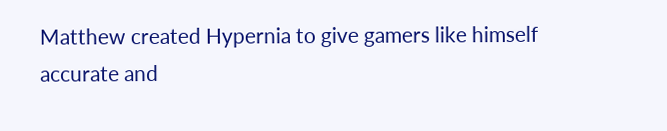Matthew created Hypernia to give gamers like himself accurate and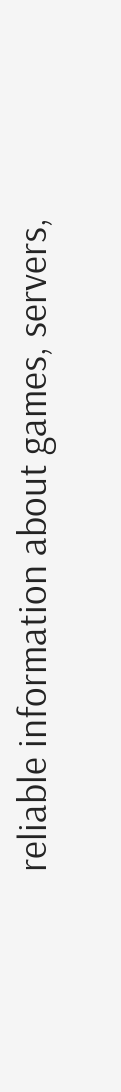reliable information about games, servers,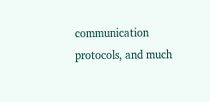communication protocols, and much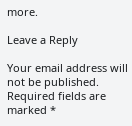more.

Leave a Reply

Your email address will not be published. Required fields are marked *